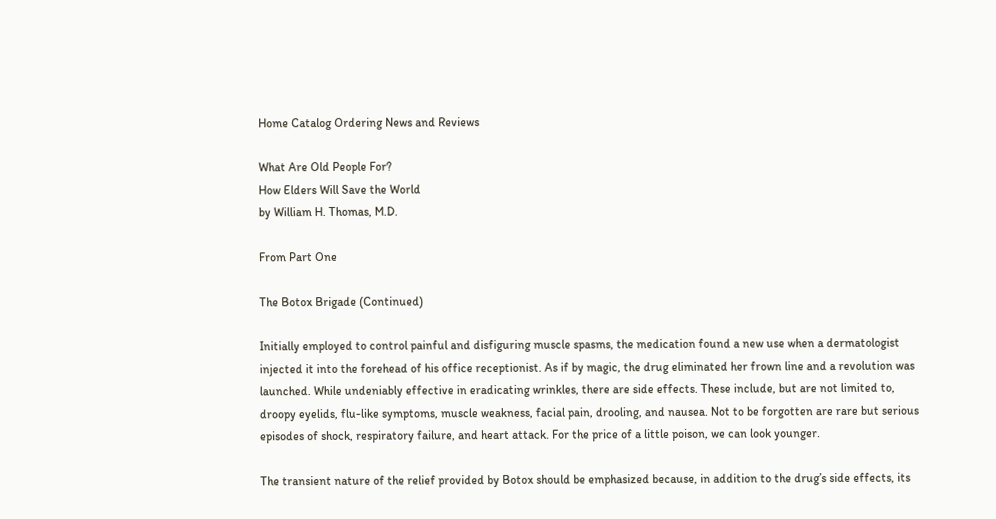Home Catalog Ordering News and Reviews

What Are Old People For?
How Elders Will Save the World
by William H. Thomas, M.D.

From Part One

The Botox Brigade (Continued)

Initially employed to control painful and disfiguring muscle spasms, the medication found a new use when a dermatologist injected it into the forehead of his office receptionist. As if by magic, the drug eliminated her frown line and a revolution was launched. While undeniably effective in eradicating wrinkles, there are side effects. These include, but are not limited to, droopy eyelids, flu-like symptoms, muscle weakness, facial pain, drooling, and nausea. Not to be forgotten are rare but serious episodes of shock, respiratory failure, and heart attack. For the price of a little poison, we can look younger.

The transient nature of the relief provided by Botox should be emphasized because, in addition to the drug’s side effects, its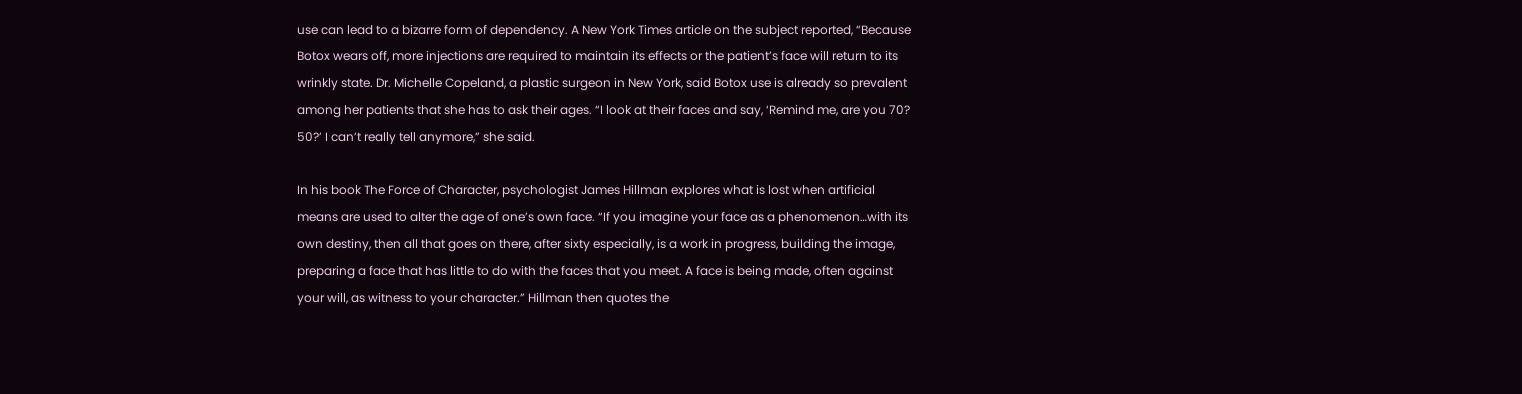use can lead to a bizarre form of dependency. A New York Times article on the subject reported, “Because Botox wears off, more injections are required to maintain its effects or the patient’s face will return to its wrinkly state. Dr. Michelle Copeland, a plastic surgeon in New York, said Botox use is already so prevalent among her patients that she has to ask their ages. “I look at their faces and say, ‘Remind me, are you 70? 50?’ I can’t really tell anymore,” she said.

In his book The Force of Character, psychologist James Hillman explores what is lost when artificial means are used to alter the age of one’s own face. “If you imagine your face as a phenomenon…with its own destiny, then all that goes on there, after sixty especially, is a work in progress, building the image, preparing a face that has little to do with the faces that you meet. A face is being made, often against your will, as witness to your character.” Hillman then quotes the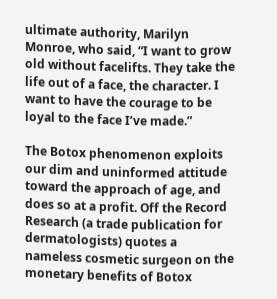ultimate authority, Marilyn Monroe, who said, “I want to grow old without facelifts. They take the life out of a face, the character. I want to have the courage to be loyal to the face I’ve made.”

The Botox phenomenon exploits our dim and uninformed attitude toward the approach of age, and does so at a profit. Off the Record Research (a trade publication for dermatologists) quotes a nameless cosmetic surgeon on the monetary benefits of Botox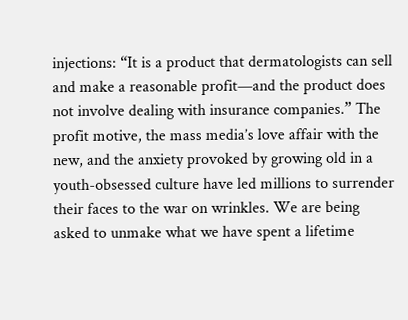injections: “It is a product that dermatologists can sell and make a reasonable profit—and the product does not involve dealing with insurance companies.” The profit motive, the mass media’s love affair with the new, and the anxiety provoked by growing old in a youth-obsessed culture have led millions to surrender their faces to the war on wrinkles. We are being asked to unmake what we have spent a lifetime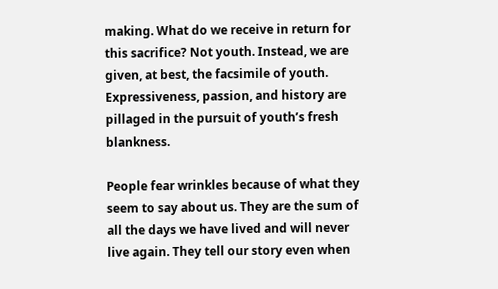making. What do we receive in return for this sacrifice? Not youth. Instead, we are given, at best, the facsimile of youth. Expressiveness, passion, and history are pillaged in the pursuit of youth’s fresh blankness.

People fear wrinkles because of what they seem to say about us. They are the sum of all the days we have lived and will never live again. They tell our story even when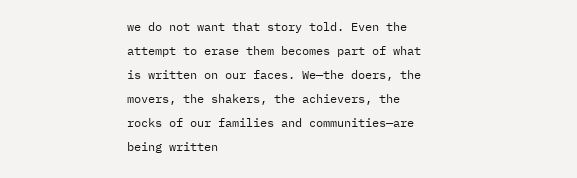we do not want that story told. Even the attempt to erase them becomes part of what is written on our faces. We—the doers, the movers, the shakers, the achievers, the rocks of our families and communities—are being written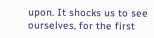upon. It shocks us to see ourselves, for the first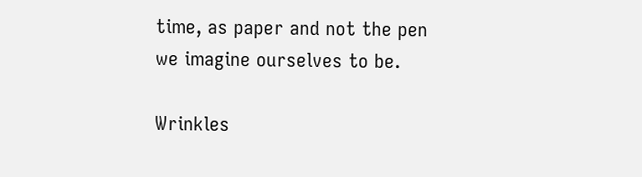time, as paper and not the pen we imagine ourselves to be.

Wrinkles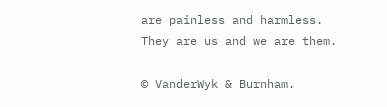are painless and harmless. They are us and we are them.

© VanderWyk & Burnham.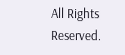All Rights Reserved.